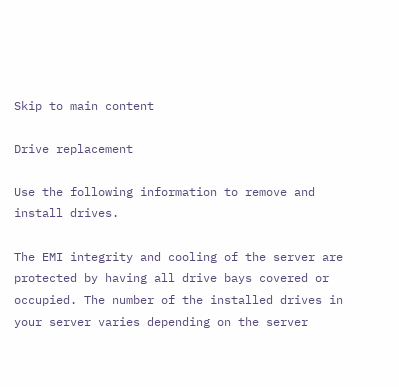Skip to main content

Drive replacement

Use the following information to remove and install drives.

The EMI integrity and cooling of the server are protected by having all drive bays covered or occupied. The number of the installed drives in your server varies depending on the server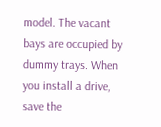model. The vacant bays are occupied by dummy trays. When you install a drive, save the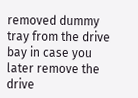removed dummy tray from the drive bay in case you later remove the drive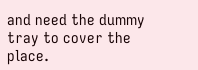and need the dummy tray to cover the place.